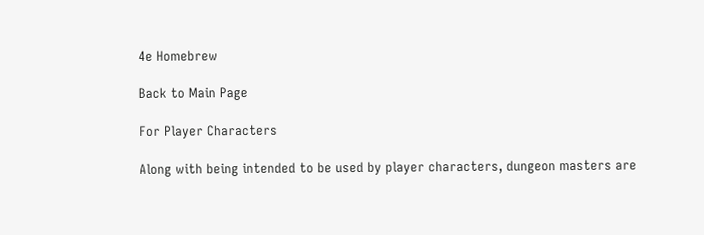4e Homebrew

Back to Main Page

For Player Characters

Along with being intended to be used by player characters, dungeon masters are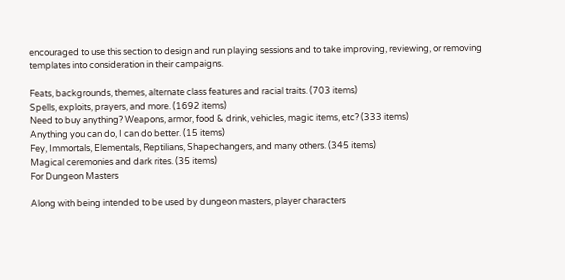encouraged to use this section to design and run playing sessions and to take improving, reviewing, or removing templates into consideration in their campaigns.

Feats, backgrounds, themes, alternate class features and racial traits. (703 items)
Spells, exploits, prayers, and more. (1692 items)
Need to buy anything? Weapons, armor, food & drink, vehicles, magic items, etc? (333 items)
Anything you can do, I can do better. (15 items)
Fey, Immortals, Elementals, Reptilians, Shapechangers, and many others. (345 items)
Magical ceremonies and dark rites. (35 items)
For Dungeon Masters

Along with being intended to be used by dungeon masters, player characters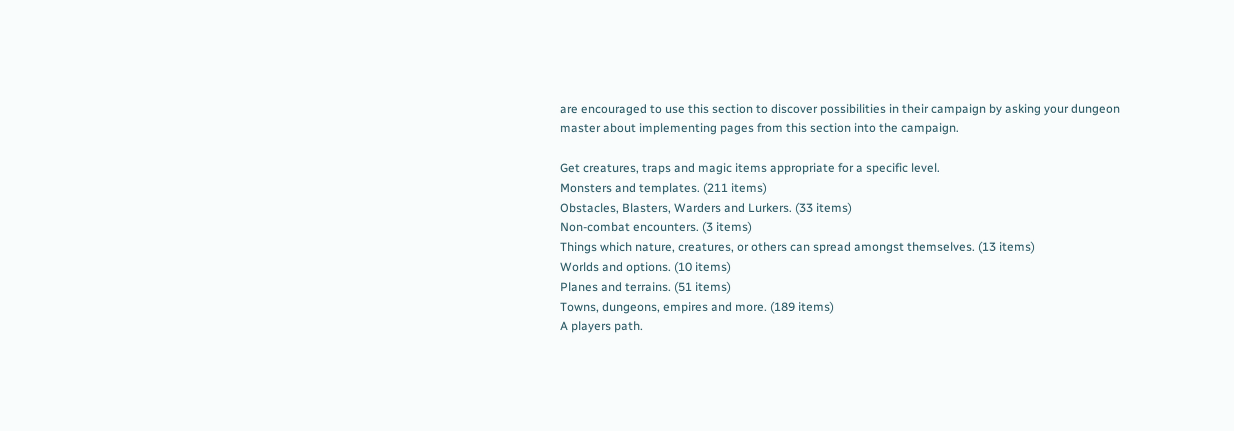are encouraged to use this section to discover possibilities in their campaign by asking your dungeon master about implementing pages from this section into the campaign.

Get creatures, traps and magic items appropriate for a specific level.
Monsters and templates. (211 items)
Obstacles, Blasters, Warders and Lurkers. (33 items)
Non-combat encounters. (3 items)
Things which nature, creatures, or others can spread amongst themselves. (13 items)
Worlds and options. (10 items)
Planes and terrains. (51 items)
Towns, dungeons, empires and more. (189 items)
A players path.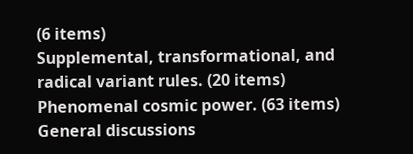(6 items)
Supplemental, transformational, and radical variant rules. (20 items)
Phenomenal cosmic power. (63 items)
General discussions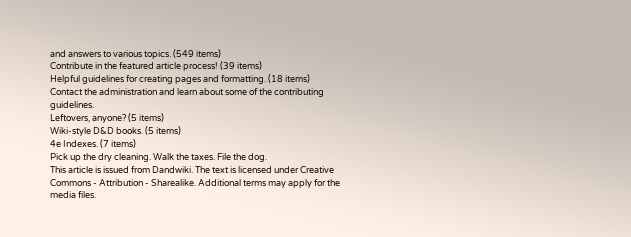and answers to various topics. (549 items)
Contribute in the featured article process! (39 items)
Helpful guidelines for creating pages and formatting. (18 items)
Contact the administration and learn about some of the contributing guidelines.
Leftovers, anyone? (5 items)
Wiki-style D&D books. (5 items)
4e Indexes. (7 items)
Pick up the dry cleaning. Walk the taxes. File the dog.
This article is issued from Dandwiki. The text is licensed under Creative Commons - Attribution - Sharealike. Additional terms may apply for the media files.